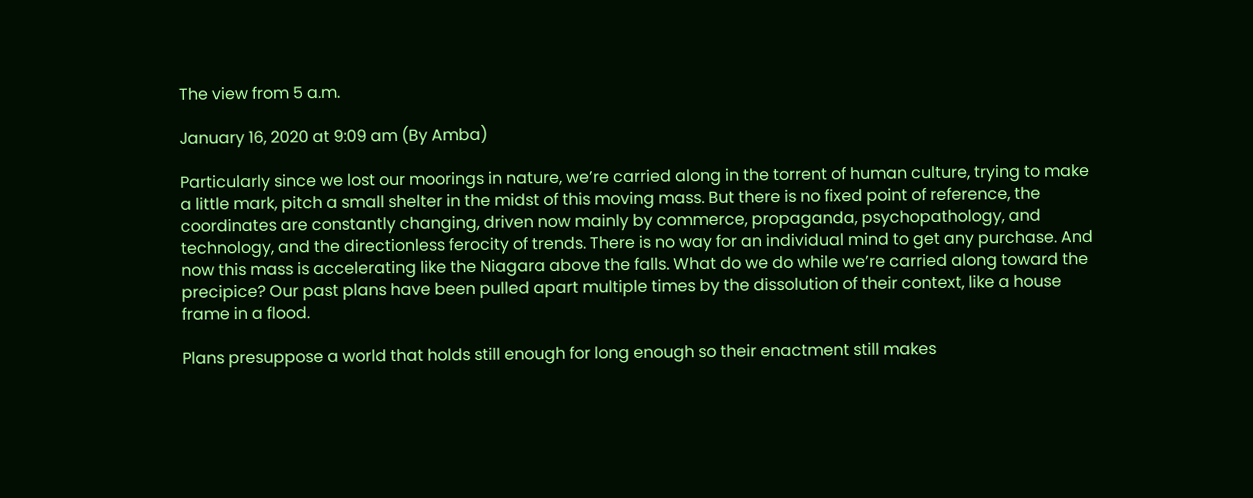The view from 5 a.m.

January 16, 2020 at 9:09 am (By Amba)

Particularly since we lost our moorings in nature, we’re carried along in the torrent of human culture, trying to make a little mark, pitch a small shelter in the midst of this moving mass. But there is no fixed point of reference, the coordinates are constantly changing, driven now mainly by commerce, propaganda, psychopathology, and technology, and the directionless ferocity of trends. There is no way for an individual mind to get any purchase. And now this mass is accelerating like the Niagara above the falls. What do we do while we’re carried along toward the precipice? Our past plans have been pulled apart multiple times by the dissolution of their context, like a house frame in a flood.

Plans presuppose a world that holds still enough for long enough so their enactment still makes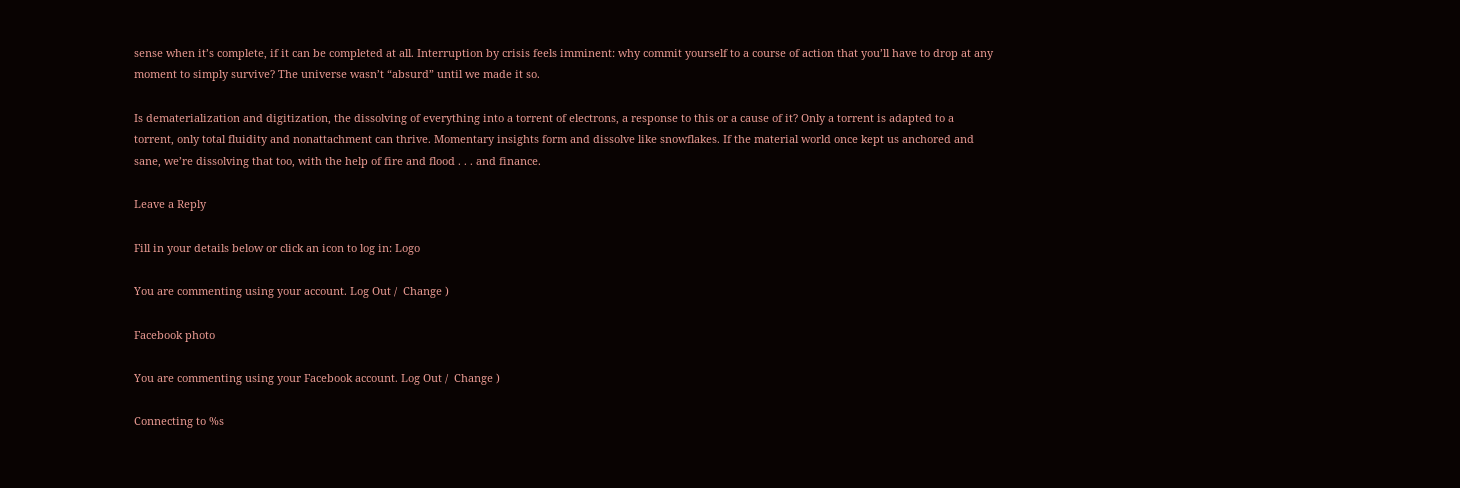sense when it’s complete, if it can be completed at all. Interruption by crisis feels imminent: why commit yourself to a course of action that you’ll have to drop at any moment to simply survive? The universe wasn’t “absurd” until we made it so.

Is dematerialization and digitization, the dissolving of everything into a torrent of electrons, a response to this or a cause of it? Only a torrent is adapted to a torrent, only total fluidity and nonattachment can thrive. Momentary insights form and dissolve like snowflakes. If the material world once kept us anchored and sane, we’re dissolving that too, with the help of fire and flood . . . and finance.

Leave a Reply

Fill in your details below or click an icon to log in: Logo

You are commenting using your account. Log Out /  Change )

Facebook photo

You are commenting using your Facebook account. Log Out /  Change )

Connecting to %s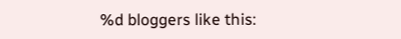%d bloggers like this: